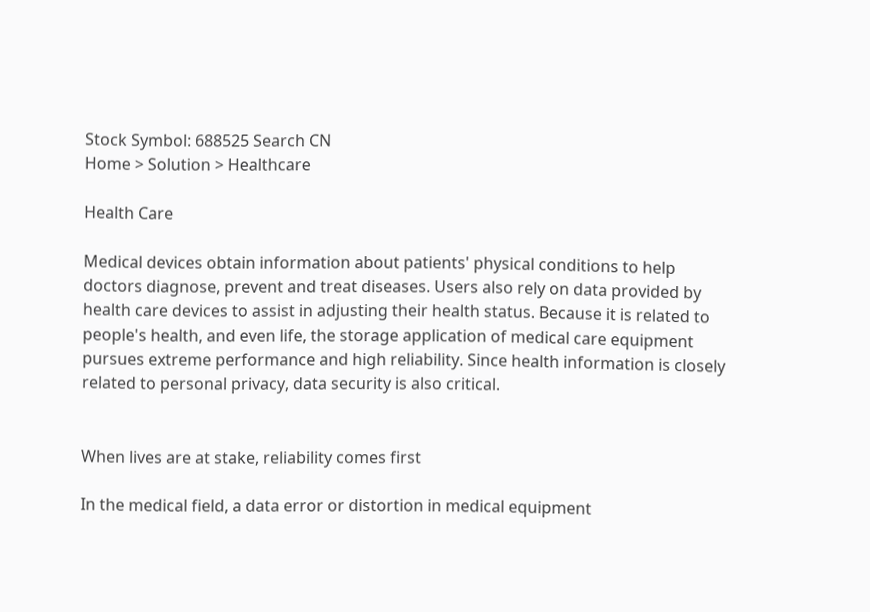Stock Symbol: 688525 Search CN
Home > Solution > Healthcare

Health Care

Medical devices obtain information about patients' physical conditions to help doctors diagnose, prevent and treat diseases. Users also rely on data provided by health care devices to assist in adjusting their health status. Because it is related to people's health, and even life, the storage application of medical care equipment pursues extreme performance and high reliability. Since health information is closely related to personal privacy, data security is also critical.


When lives are at stake, reliability comes first

In the medical field, a data error or distortion in medical equipment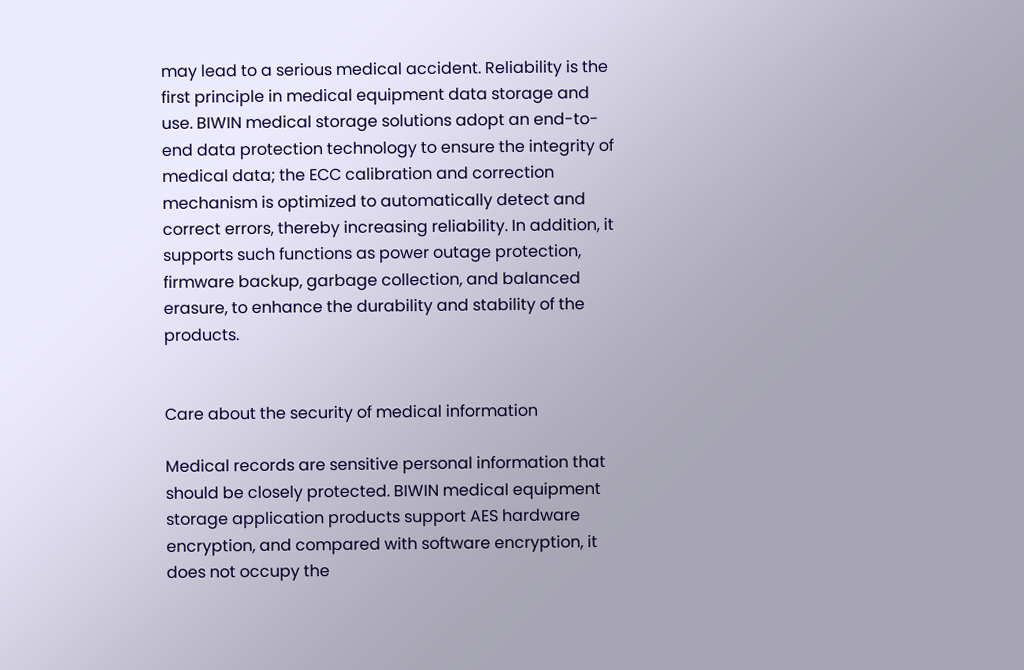may lead to a serious medical accident. Reliability is the first principle in medical equipment data storage and use. BIWIN medical storage solutions adopt an end-to-end data protection technology to ensure the integrity of medical data; the ECC calibration and correction mechanism is optimized to automatically detect and correct errors, thereby increasing reliability. In addition, it supports such functions as power outage protection, firmware backup, garbage collection, and balanced erasure, to enhance the durability and stability of the products.


Care about the security of medical information

Medical records are sensitive personal information that should be closely protected. BIWIN medical equipment storage application products support AES hardware encryption, and compared with software encryption, it does not occupy the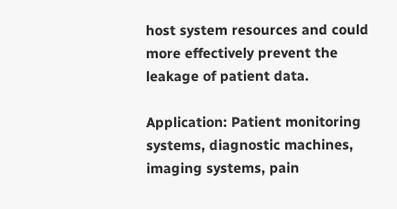host system resources and could more effectively prevent the leakage of patient data.

Application: Patient monitoring systems, diagnostic machines, imaging systems, pain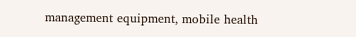management equipment, mobile health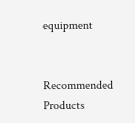equipment


Recommended Products